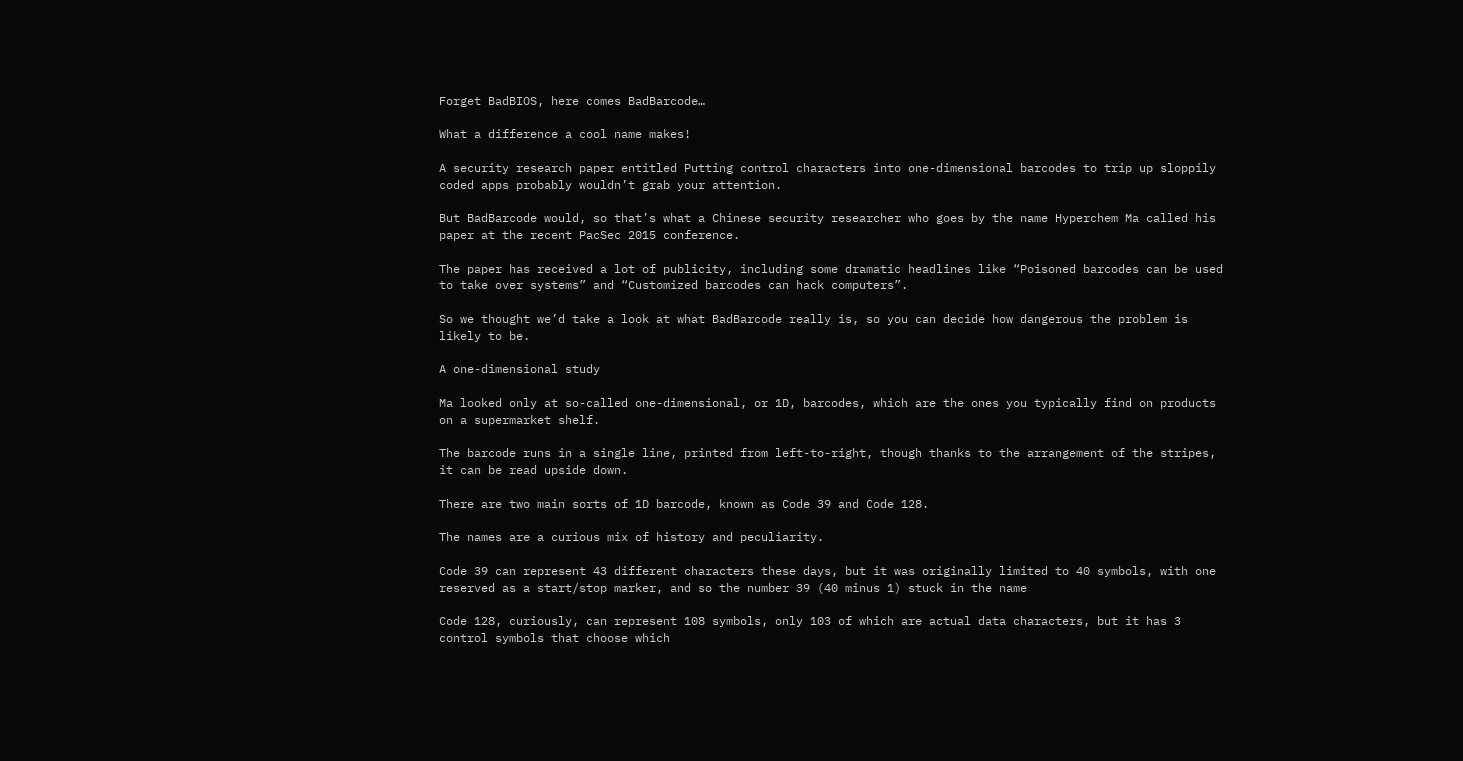Forget BadBIOS, here comes BadBarcode…

What a difference a cool name makes!

A security research paper entitled Putting control characters into one-dimensional barcodes to trip up sloppily coded apps probably wouldn’t grab your attention.

But BadBarcode would, so that’s what a Chinese security researcher who goes by the name Hyperchem Ma called his paper at the recent PacSec 2015 conference.

The paper has received a lot of publicity, including some dramatic headlines like “Poisoned barcodes can be used to take over systems” and “Customized barcodes can hack computers”.

So we thought we’d take a look at what BadBarcode really is, so you can decide how dangerous the problem is likely to be.

A one-dimensional study

Ma looked only at so-called one-dimensional, or 1D, barcodes, which are the ones you typically find on products on a supermarket shelf.

The barcode runs in a single line, printed from left-to-right, though thanks to the arrangement of the stripes, it can be read upside down.

There are two main sorts of 1D barcode, known as Code 39 and Code 128.

The names are a curious mix of history and peculiarity.

Code 39 can represent 43 different characters these days, but it was originally limited to 40 symbols, with one reserved as a start/stop marker, and so the number 39 (40 minus 1) stuck in the name

Code 128, curiously, can represent 108 symbols, only 103 of which are actual data characters, but it has 3 control symbols that choose which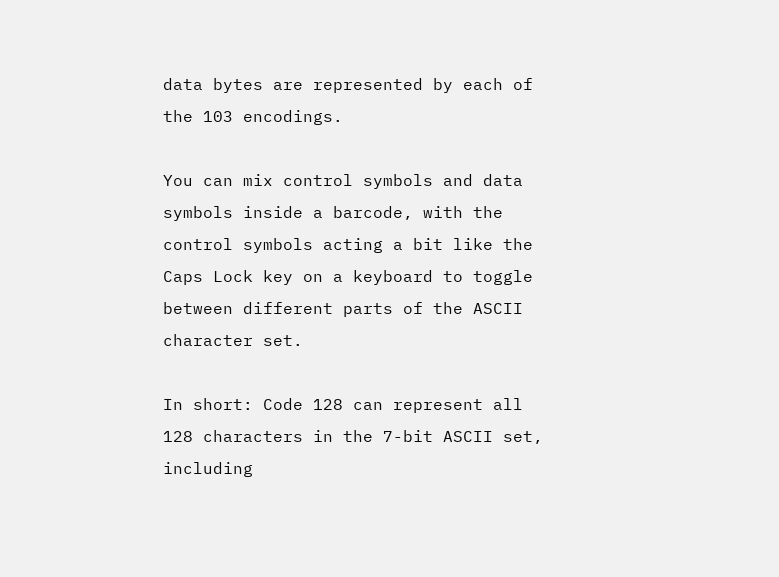data bytes are represented by each of the 103 encodings.

You can mix control symbols and data symbols inside a barcode, with the control symbols acting a bit like the Caps Lock key on a keyboard to toggle between different parts of the ASCII character set.

In short: Code 128 can represent all 128 characters in the 7-bit ASCII set, including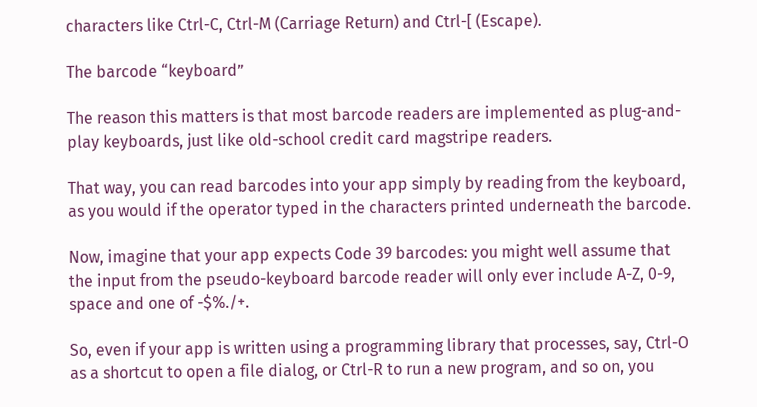characters like Ctrl-C, Ctrl-M (Carriage Return) and Ctrl-[ (Escape).

The barcode “keyboard”

The reason this matters is that most barcode readers are implemented as plug-and-play keyboards, just like old-school credit card magstripe readers.

That way, you can read barcodes into your app simply by reading from the keyboard, as you would if the operator typed in the characters printed underneath the barcode.

Now, imagine that your app expects Code 39 barcodes: you might well assume that the input from the pseudo-keyboard barcode reader will only ever include A-Z, 0-9, space and one of -$%./+.

So, even if your app is written using a programming library that processes, say, Ctrl-O as a shortcut to open a file dialog, or Ctrl-R to run a new program, and so on, you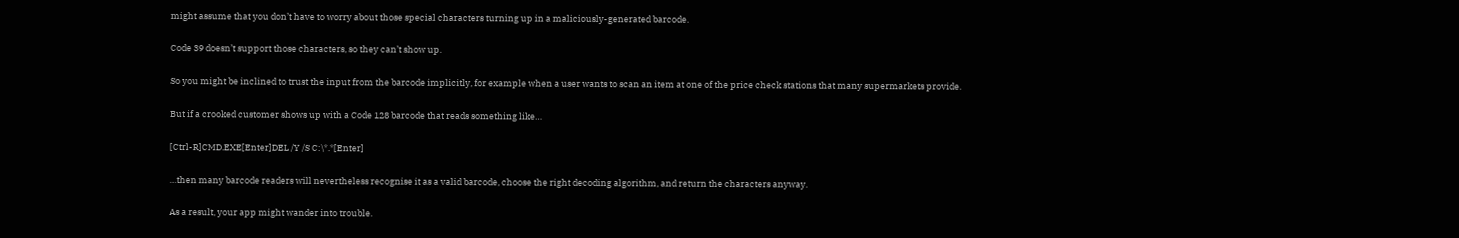might assume that you don’t have to worry about those special characters turning up in a maliciously-generated barcode.

Code 39 doesn’t support those characters, so they can’t show up.

So you might be inclined to trust the input from the barcode implicitly, for example when a user wants to scan an item at one of the price check stations that many supermarkets provide.

But if a crooked customer shows up with a Code 128 barcode that reads something like…

[Ctrl-R]CMD.EXE[Enter]DEL /Y /S C:\*.*[Enter]

…then many barcode readers will nevertheless recognise it as a valid barcode, choose the right decoding algorithm, and return the characters anyway.

As a result, your app might wander into trouble.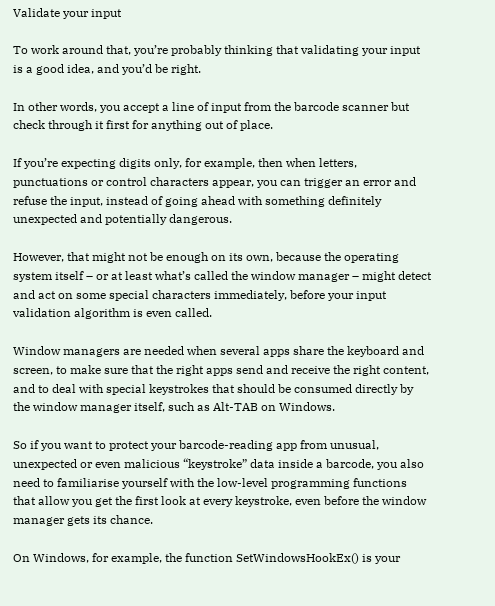Validate your input

To work around that, you’re probably thinking that validating your input is a good idea, and you’d be right.

In other words, you accept a line of input from the barcode scanner but check through it first for anything out of place.

If you’re expecting digits only, for example, then when letters, punctuations or control characters appear, you can trigger an error and refuse the input, instead of going ahead with something definitely unexpected and potentially dangerous.

However, that might not be enough on its own, because the operating system itself – or at least what’s called the window manager – might detect and act on some special characters immediately, before your input validation algorithm is even called.

Window managers are needed when several apps share the keyboard and screen, to make sure that the right apps send and receive the right content, and to deal with special keystrokes that should be consumed directly by the window manager itself, such as Alt-TAB on Windows.

So if you want to protect your barcode-reading app from unusual, unexpected or even malicious “keystroke” data inside a barcode, you also need to familiarise yourself with the low-level programming functions that allow you get the first look at every keystroke, even before the window manager gets its chance.

On Windows, for example, the function SetWindowsHookEx() is your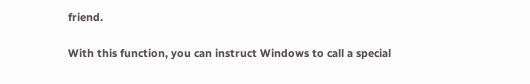friend.

With this function, you can instruct Windows to call a special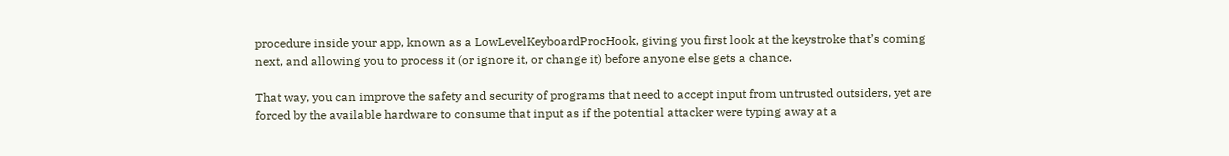procedure inside your app, known as a LowLevelKeyboardProcHook, giving you first look at the keystroke that’s coming next, and allowing you to process it (or ignore it, or change it) before anyone else gets a chance.

That way, you can improve the safety and security of programs that need to accept input from untrusted outsiders, yet are forced by the available hardware to consume that input as if the potential attacker were typing away at a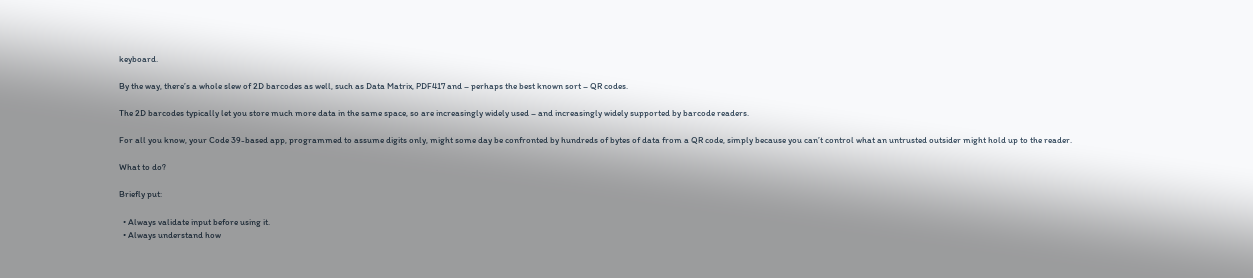keyboard.

By the way, there’s a whole slew of 2D barcodes as well, such as Data Matrix, PDF417 and – perhaps the best known sort – QR codes.

The 2D barcodes typically let you store much more data in the same space, so are increasingly widely used – and increasingly widely supported by barcode readers.

For all you know, your Code 39-based app, programmed to assume digits only, might some day be confronted by hundreds of bytes of data from a QR code, simply because you can’t control what an untrusted outsider might hold up to the reader.

What to do?

Briefly put:

  • Always validate input before using it.
  • Always understand how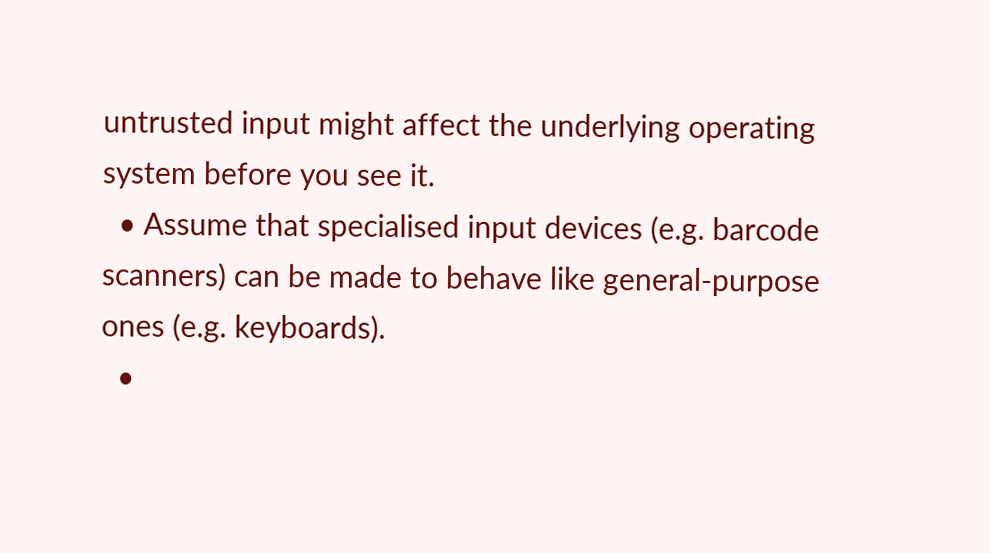untrusted input might affect the underlying operating system before you see it.
  • Assume that specialised input devices (e.g. barcode scanners) can be made to behave like general-purpose ones (e.g. keyboards).
  •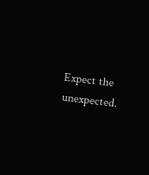Expect the unexpected.